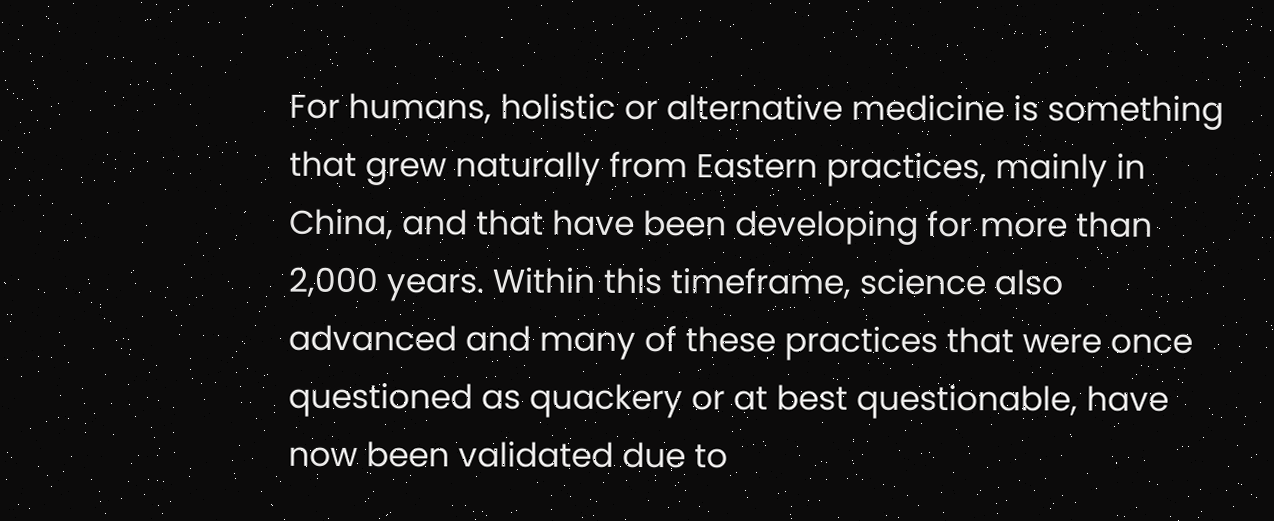For humans, holistic or alternative medicine is something that grew naturally from Eastern practices, mainly in China, and that have been developing for more than 2,000 years. Within this timeframe, science also advanced and many of these practices that were once questioned as quackery or at best questionable, have now been validated due to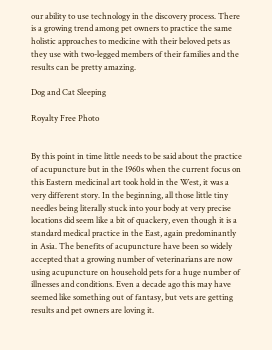our ability to use technology in the discovery process. There is a growing trend among pet owners to practice the same holistic approaches to medicine with their beloved pets as they use with two-legged members of their families and the results can be pretty amazing.

Dog and Cat Sleeping

Royalty Free Photo


By this point in time little needs to be said about the practice of acupuncture but in the 1960s when the current focus on this Eastern medicinal art took hold in the West, it was a very different story. In the beginning, all those little tiny needles being literally stuck into your body at very precise locations did seem like a bit of quackery, even though it is a standard medical practice in the East, again predominantly in Asia. The benefits of acupuncture have been so widely accepted that a growing number of veterinarians are now using acupuncture on household pets for a huge number of illnesses and conditions. Even a decade ago this may have seemed like something out of fantasy, but vets are getting results and pet owners are loving it.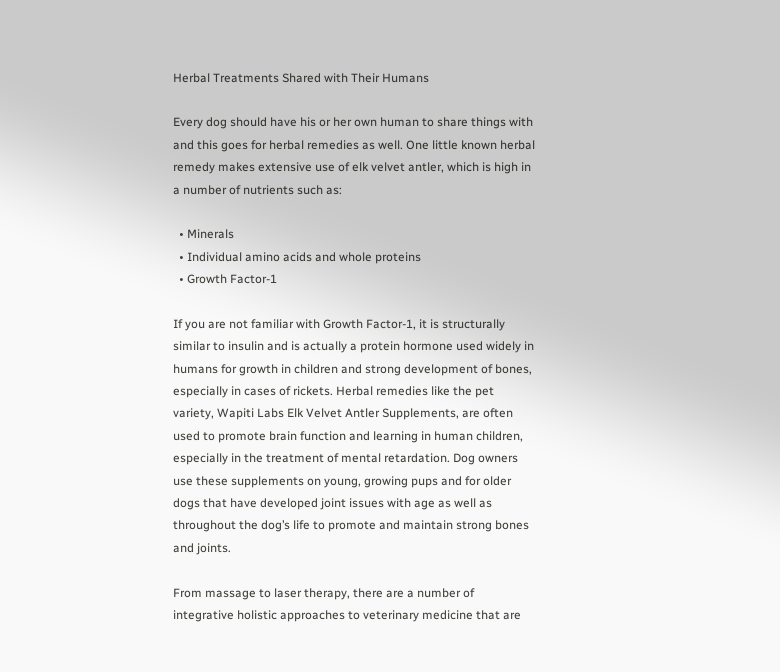Herbal Treatments Shared with Their Humans

Every dog should have his or her own human to share things with and this goes for herbal remedies as well. One little known herbal remedy makes extensive use of elk velvet antler, which is high in a number of nutrients such as:

  • Minerals
  • Individual amino acids and whole proteins
  • Growth Factor-1

If you are not familiar with Growth Factor-1, it is structurally similar to insulin and is actually a protein hormone used widely in humans for growth in children and strong development of bones, especially in cases of rickets. Herbal remedies like the pet variety, Wapiti Labs Elk Velvet Antler Supplements, are often used to promote brain function and learning in human children, especially in the treatment of mental retardation. Dog owners use these supplements on young, growing pups and for older dogs that have developed joint issues with age as well as throughout the dog’s life to promote and maintain strong bones and joints.

From massage to laser therapy, there are a number of integrative holistic approaches to veterinary medicine that are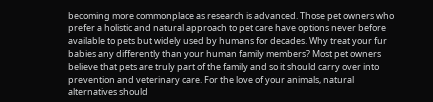becoming more commonplace as research is advanced. Those pet owners who prefer a holistic and natural approach to pet care have options never before available to pets but widely used by humans for decades. Why treat your fur babies any differently than your human family members? Most pet owners believe that pets are truly part of the family and so it should carry over into prevention and veterinary care. For the love of your animals, natural alternatives should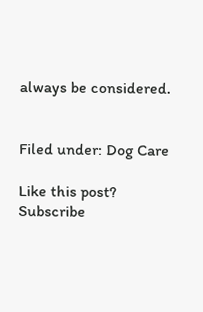always be considered.


Filed under: Dog Care

Like this post? Subscribe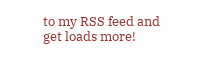to my RSS feed and get loads more!